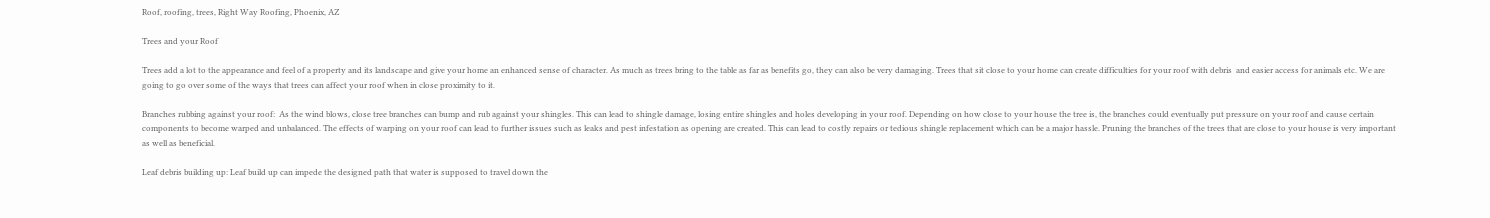Roof, roofing, trees, Right Way Roofing, Phoenix, AZ

Trees and your Roof

Trees add a lot to the appearance and feel of a property and its landscape and give your home an enhanced sense of character. As much as trees bring to the table as far as benefits go, they can also be very damaging. Trees that sit close to your home can create difficulties for your roof with debris  and easier access for animals etc. We are going to go over some of the ways that trees can affect your roof when in close proximity to it.

Branches rubbing against your roof:  As the wind blows, close tree branches can bump and rub against your shingles. This can lead to shingle damage, losing entire shingles and holes developing in your roof. Depending on how close to your house the tree is, the branches could eventually put pressure on your roof and cause certain components to become warped and unbalanced. The effects of warping on your roof can lead to further issues such as leaks and pest infestation as opening are created. This can lead to costly repairs or tedious shingle replacement which can be a major hassle. Pruning the branches of the trees that are close to your house is very important as well as beneficial.

Leaf debris building up: Leaf build up can impede the designed path that water is supposed to travel down the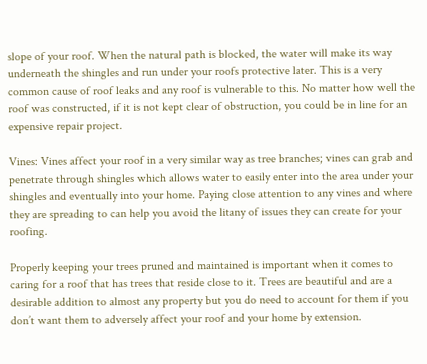slope of your roof. When the natural path is blocked, the water will make its way underneath the shingles and run under your roofs protective later. This is a very common cause of roof leaks and any roof is vulnerable to this. No matter how well the roof was constructed, if it is not kept clear of obstruction, you could be in line for an expensive repair project.

Vines: Vines affect your roof in a very similar way as tree branches; vines can grab and penetrate through shingles which allows water to easily enter into the area under your shingles and eventually into your home. Paying close attention to any vines and where they are spreading to can help you avoid the litany of issues they can create for your roofing.

Properly keeping your trees pruned and maintained is important when it comes to caring for a roof that has trees that reside close to it. Trees are beautiful and are a desirable addition to almost any property but you do need to account for them if you don’t want them to adversely affect your roof and your home by extension.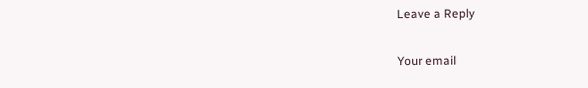Leave a Reply

Your email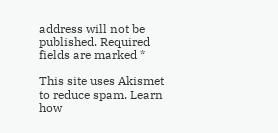address will not be published. Required fields are marked *

This site uses Akismet to reduce spam. Learn how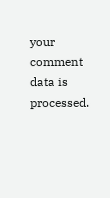your comment data is processed.